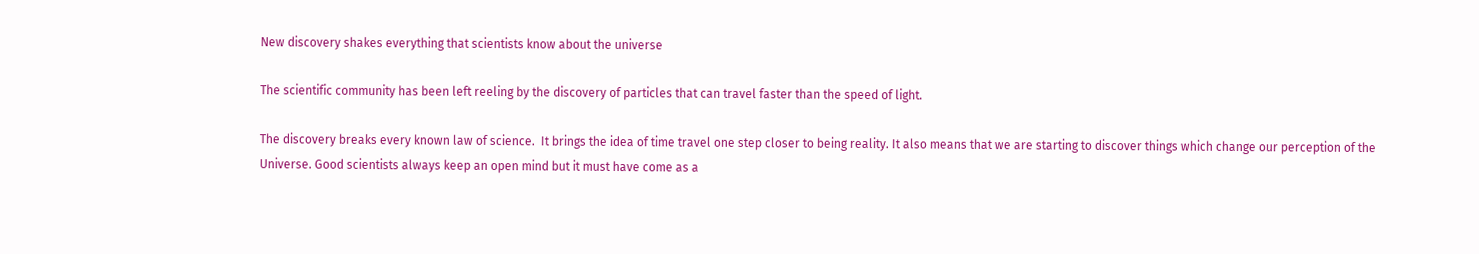New discovery shakes everything that scientists know about the universe

The scientific community has been left reeling by the discovery of particles that can travel faster than the speed of light.

The discovery breaks every known law of science.  It brings the idea of time travel one step closer to being reality. It also means that we are starting to discover things which change our perception of the Universe. Good scientists always keep an open mind but it must have come as a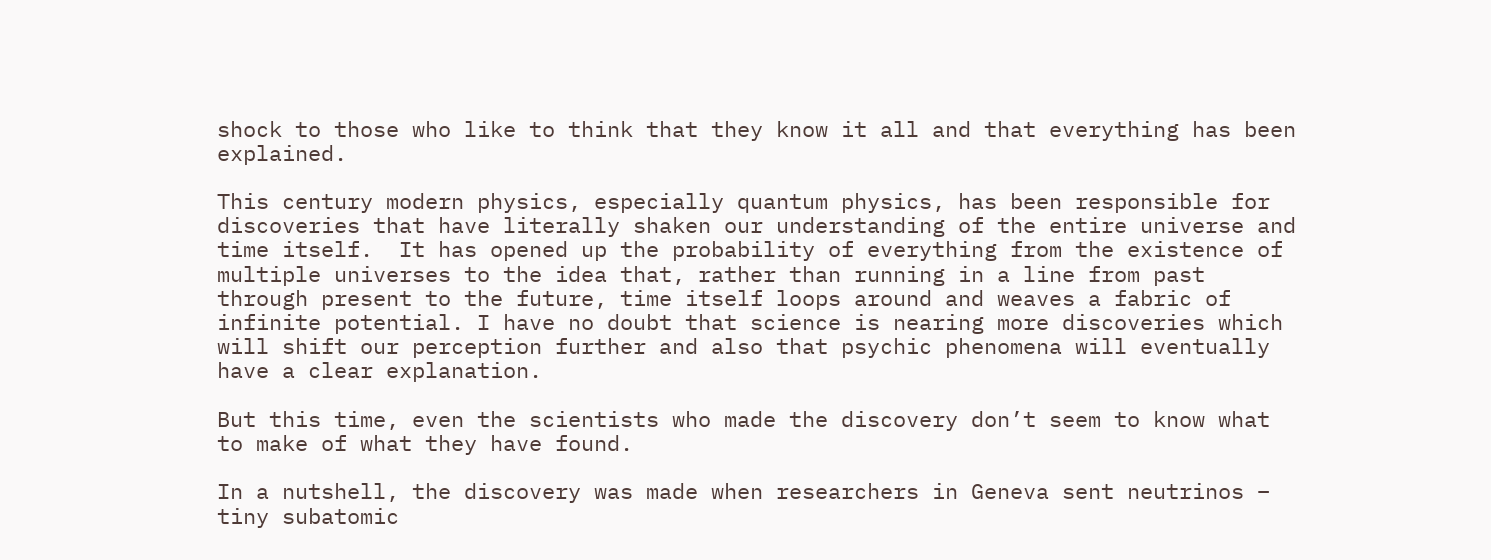shock to those who like to think that they know it all and that everything has been explained.

This century modern physics, especially quantum physics, has been responsible for discoveries that have literally shaken our understanding of the entire universe and time itself.  It has opened up the probability of everything from the existence of multiple universes to the idea that, rather than running in a line from past through present to the future, time itself loops around and weaves a fabric of infinite potential. I have no doubt that science is nearing more discoveries which will shift our perception further and also that psychic phenomena will eventually have a clear explanation.

But this time, even the scientists who made the discovery don’t seem to know what to make of what they have found.

In a nutshell, the discovery was made when researchers in Geneva sent neutrinos – tiny subatomic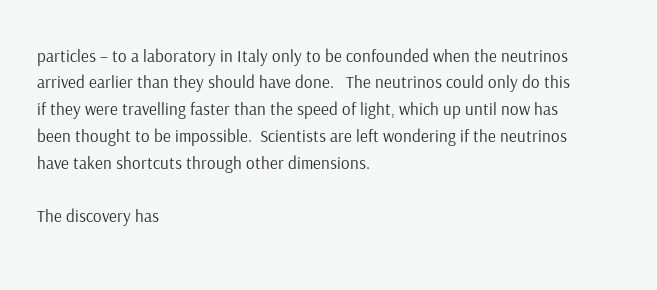particles – to a laboratory in Italy only to be confounded when the neutrinos arrived earlier than they should have done.   The neutrinos could only do this if they were travelling faster than the speed of light, which up until now has been thought to be impossible.  Scientists are left wondering if the neutrinos have taken shortcuts through other dimensions.

The discovery has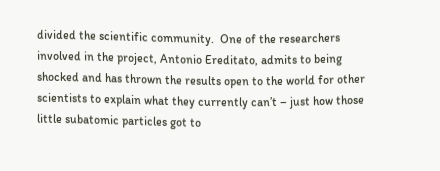divided the scientific community.  One of the researchers involved in the project, Antonio Ereditato, admits to being shocked and has thrown the results open to the world for other scientists to explain what they currently can’t – just how those little subatomic particles got to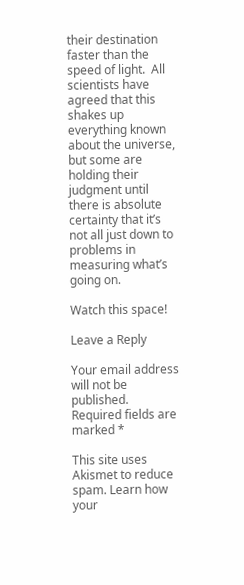their destination faster than the speed of light.  All scientists have agreed that this shakes up everything known about the universe, but some are holding their judgment until there is absolute certainty that it’s not all just down to problems in measuring what’s going on.

Watch this space!

Leave a Reply

Your email address will not be published. Required fields are marked *

This site uses Akismet to reduce spam. Learn how your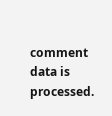comment data is processed.